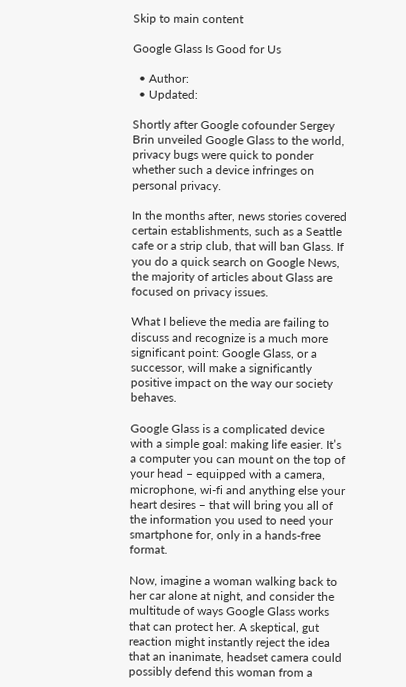Skip to main content

Google Glass Is Good for Us

  • Author:
  • Updated:

Shortly after Google cofounder Sergey Brin unveiled Google Glass to the world, privacy bugs were quick to ponder whether such a device infringes on personal privacy.

In the months after, news stories covered certain establishments, such as a Seattle cafe or a strip club, that will ban Glass. If you do a quick search on Google News, the majority of articles about Glass are focused on privacy issues.

What I believe the media are failing to discuss and recognize is a much more significant point: Google Glass, or a successor, will make a significantly positive impact on the way our society behaves.

Google Glass is a complicated device with a simple goal: making life easier. It’s a computer you can mount on the top of your head – equipped with a camera, microphone, wi-fi and anything else your heart desires – that will bring you all of the information you used to need your smartphone for, only in a hands-free format.

Now, imagine a woman walking back to her car alone at night, and consider the multitude of ways Google Glass works that can protect her. A skeptical, gut reaction might instantly reject the idea that an inanimate, headset camera could possibly defend this woman from a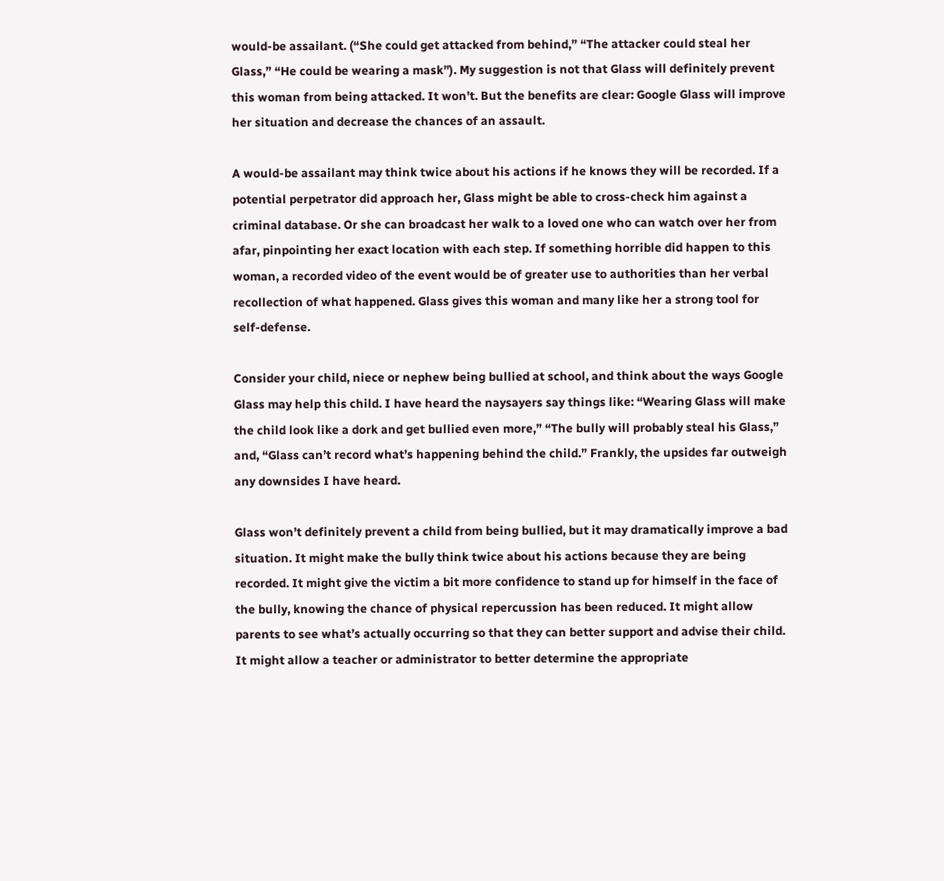would-be assailant. (“She could get attacked from behind,” “The attacker could steal her Glass,” “He could be wearing a mask”). My suggestion is not that Glass will definitely prevent this woman from being attacked. It won’t. But the benefits are clear: Google Glass will improve her situation and decrease the chances of an assault.

A would-be assailant may think twice about his actions if he knows they will be recorded. If a potential perpetrator did approach her, Glass might be able to cross-check him against a criminal database. Or she can broadcast her walk to a loved one who can watch over her from afar, pinpointing her exact location with each step. If something horrible did happen to this woman, a recorded video of the event would be of greater use to authorities than her verbal recollection of what happened. Glass gives this woman and many like her a strong tool for self-defense.

Consider your child, niece or nephew being bullied at school, and think about the ways Google Glass may help this child. I have heard the naysayers say things like: “Wearing Glass will make the child look like a dork and get bullied even more,” “The bully will probably steal his Glass,” and, “Glass can’t record what’s happening behind the child.” Frankly, the upsides far outweigh any downsides I have heard.

Glass won’t definitely prevent a child from being bullied, but it may dramatically improve a bad situation. It might make the bully think twice about his actions because they are being recorded. It might give the victim a bit more confidence to stand up for himself in the face of the bully, knowing the chance of physical repercussion has been reduced. It might allow parents to see what’s actually occurring so that they can better support and advise their child. It might allow a teacher or administrator to better determine the appropriate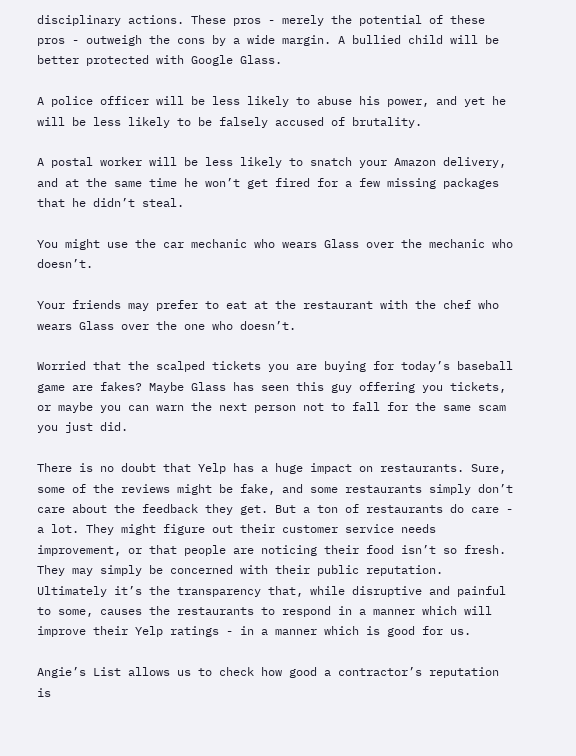disciplinary actions. These pros - merely the potential of these pros - outweigh the cons by a wide margin. A bullied child will be better protected with Google Glass.

A police officer will be less likely to abuse his power, and yet he will be less likely to be falsely accused of brutality.

A postal worker will be less likely to snatch your Amazon delivery, and at the same time he won’t get fired for a few missing packages that he didn’t steal.

You might use the car mechanic who wears Glass over the mechanic who doesn’t.

Your friends may prefer to eat at the restaurant with the chef who wears Glass over the one who doesn’t.

Worried that the scalped tickets you are buying for today’s baseball game are fakes? Maybe Glass has seen this guy offering you tickets, or maybe you can warn the next person not to fall for the same scam you just did.

There is no doubt that Yelp has a huge impact on restaurants. Sure, some of the reviews might be fake, and some restaurants simply don’t care about the feedback they get. But a ton of restaurants do care - a lot. They might figure out their customer service needs improvement, or that people are noticing their food isn’t so fresh. They may simply be concerned with their public reputation. Ultimately it’s the transparency that, while disruptive and painful to some, causes the restaurants to respond in a manner which will improve their Yelp ratings - in a manner which is good for us.

Angie’s List allows us to check how good a contractor’s reputation is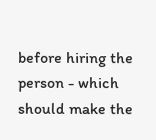before hiring the person - which should make the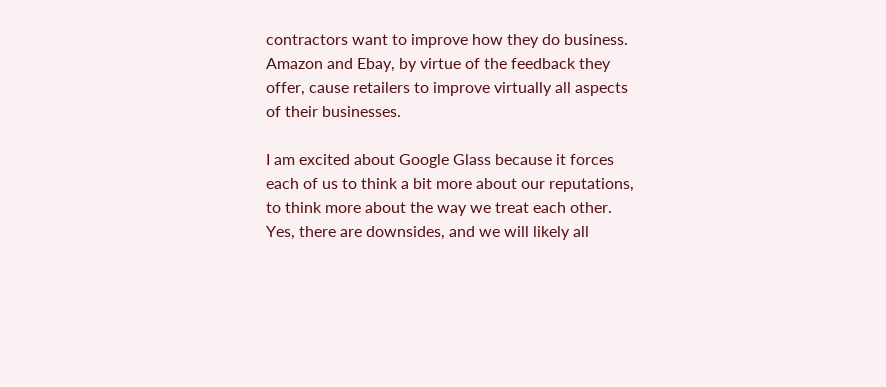contractors want to improve how they do business. Amazon and Ebay, by virtue of the feedback they offer, cause retailers to improve virtually all aspects of their businesses.

I am excited about Google Glass because it forces each of us to think a bit more about our reputations, to think more about the way we treat each other. Yes, there are downsides, and we will likely all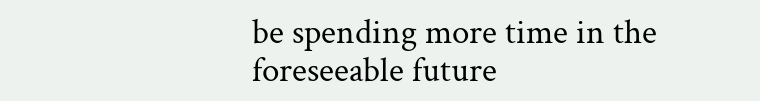be spending more time in the foreseeable future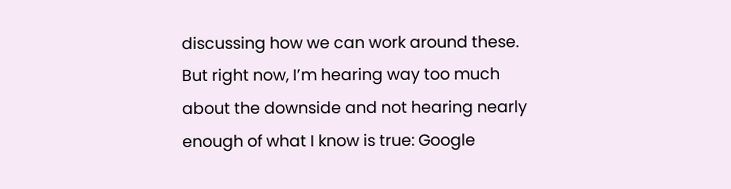discussing how we can work around these. But right now, I’m hearing way too much about the downside and not hearing nearly enough of what I know is true: Google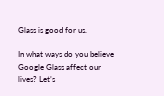Glass is good for us.

In what ways do you believe Google Glass affect our lives? Let’s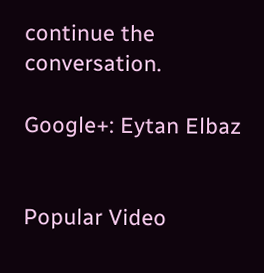continue the conversation.

Google+: Eytan Elbaz


Popular Video